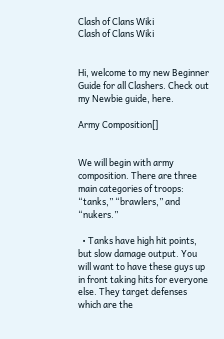Clash of Clans Wiki
Clash of Clans Wiki


Hi, welcome to my new Beginner Guide for all Clashers. Check out my Newbie guide, here.

Army Composition[]


We will begin with army composition. There are three main categories of troops: “tanks,” “brawlers,” and “nukers.”

  • Tanks have high hit points, but slow damage output. You will want to have these guys up in front taking hits for everyone else. They target defenses which are the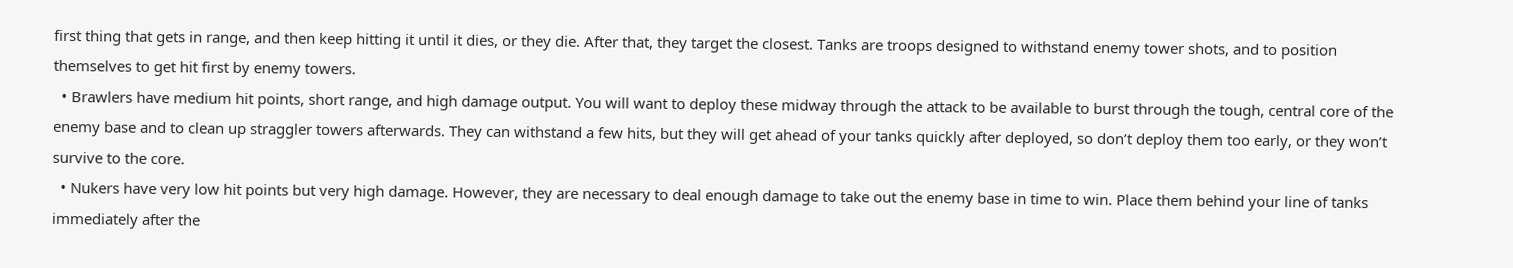first thing that gets in range, and then keep hitting it until it dies, or they die. After that, they target the closest. Tanks are troops designed to withstand enemy tower shots, and to position themselves to get hit first by enemy towers.
  • Brawlers have medium hit points, short range, and high damage output. You will want to deploy these midway through the attack to be available to burst through the tough, central core of the enemy base and to clean up straggler towers afterwards. They can withstand a few hits, but they will get ahead of your tanks quickly after deployed, so don’t deploy them too early, or they won’t survive to the core.
  • Nukers have very low hit points but very high damage. However, they are necessary to deal enough damage to take out the enemy base in time to win. Place them behind your line of tanks immediately after the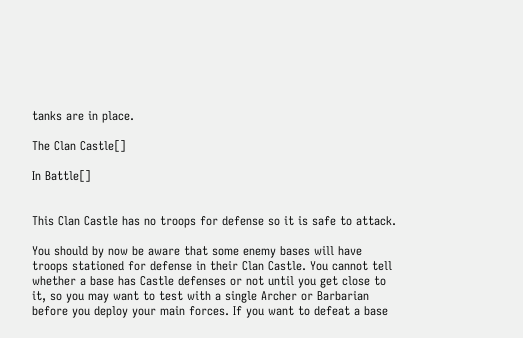tanks are in place.

The Clan Castle[]

In Battle[]


This Clan Castle has no troops for defense so it is safe to attack.

You should by now be aware that some enemy bases will have troops stationed for defense in their Clan Castle. You cannot tell whether a base has Castle defenses or not until you get close to it, so you may want to test with a single Archer or Barbarian before you deploy your main forces. If you want to defeat a base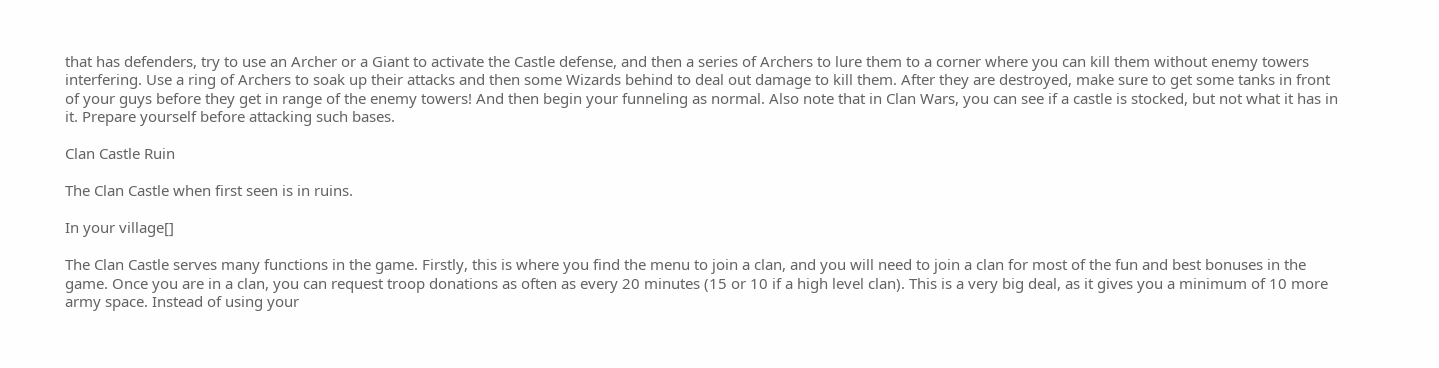that has defenders, try to use an Archer or a Giant to activate the Castle defense, and then a series of Archers to lure them to a corner where you can kill them without enemy towers interfering. Use a ring of Archers to soak up their attacks and then some Wizards behind to deal out damage to kill them. After they are destroyed, make sure to get some tanks in front of your guys before they get in range of the enemy towers! And then begin your funneling as normal. Also note that in Clan Wars, you can see if a castle is stocked, but not what it has in it. Prepare yourself before attacking such bases.

Clan Castle Ruin

The Clan Castle when first seen is in ruins.

In your village[]

The Clan Castle serves many functions in the game. Firstly, this is where you find the menu to join a clan, and you will need to join a clan for most of the fun and best bonuses in the game. Once you are in a clan, you can request troop donations as often as every 20 minutes (15 or 10 if a high level clan). This is a very big deal, as it gives you a minimum of 10 more army space. Instead of using your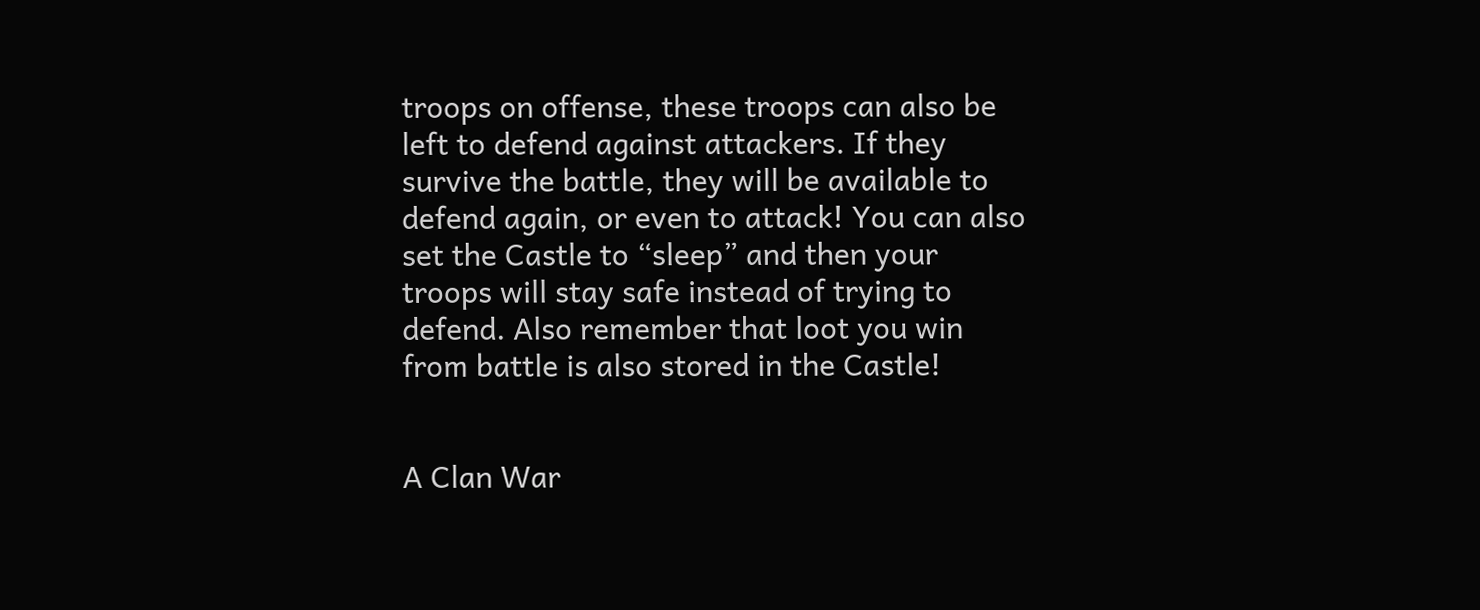troops on offense, these troops can also be left to defend against attackers. If they survive the battle, they will be available to defend again, or even to attack! You can also set the Castle to “sleep” and then your troops will stay safe instead of trying to defend. Also remember that loot you win from battle is also stored in the Castle!


A Clan War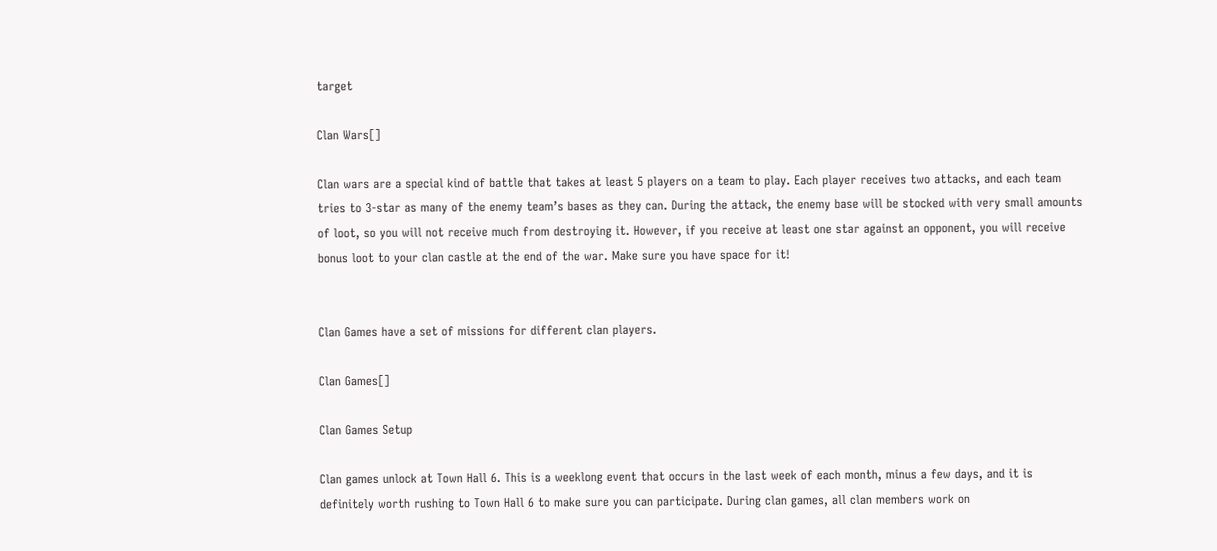target

Clan Wars[]

Clan wars are a special kind of battle that takes at least 5 players on a team to play. Each player receives two attacks, and each team tries to 3-star as many of the enemy team’s bases as they can. During the attack, the enemy base will be stocked with very small amounts of loot, so you will not receive much from destroying it. However, if you receive at least one star against an opponent, you will receive bonus loot to your clan castle at the end of the war. Make sure you have space for it!


Clan Games have a set of missions for different clan players.

Clan Games[]

Clan Games Setup

Clan games unlock at Town Hall 6. This is a weeklong event that occurs in the last week of each month, minus a few days, and it is definitely worth rushing to Town Hall 6 to make sure you can participate. During clan games, all clan members work on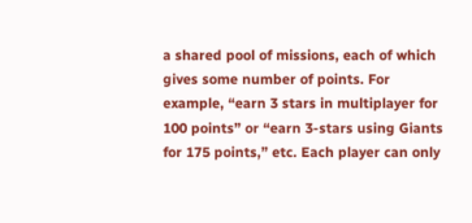a shared pool of missions, each of which gives some number of points. For example, “earn 3 stars in multiplayer for 100 points” or “earn 3-stars using Giants for 175 points,” etc. Each player can only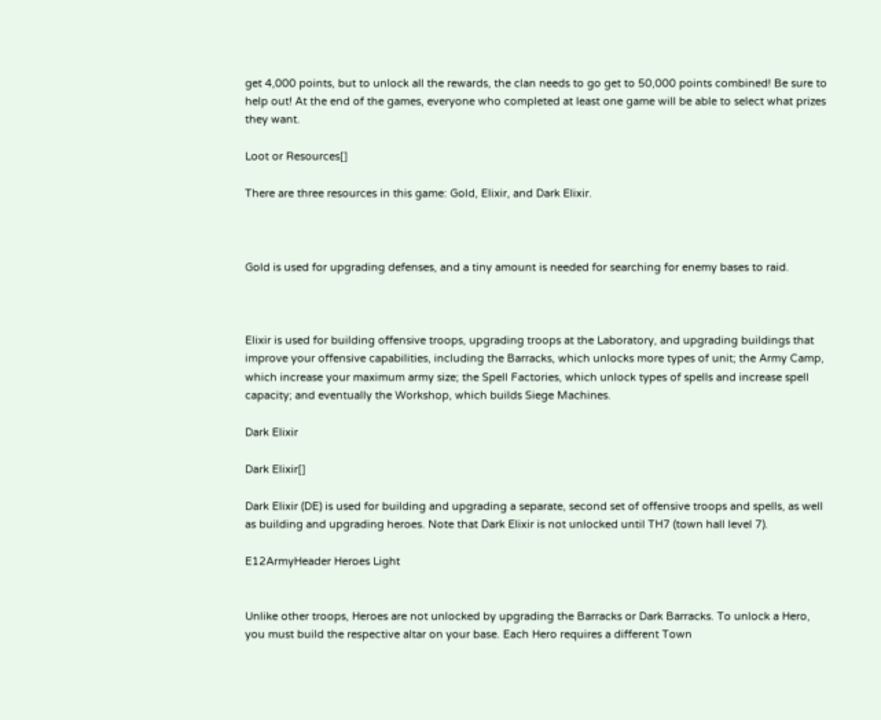get 4,000 points, but to unlock all the rewards, the clan needs to go get to 50,000 points combined! Be sure to help out! At the end of the games, everyone who completed at least one game will be able to select what prizes they want.

Loot or Resources[]

There are three resources in this game: Gold, Elixir, and Dark Elixir.



Gold is used for upgrading defenses, and a tiny amount is needed for searching for enemy bases to raid.



Elixir is used for building offensive troops, upgrading troops at the Laboratory, and upgrading buildings that improve your offensive capabilities, including the Barracks, which unlocks more types of unit; the Army Camp, which increase your maximum army size; the Spell Factories, which unlock types of spells and increase spell capacity; and eventually the Workshop, which builds Siege Machines.

Dark Elixir

Dark Elixir[]

Dark Elixir (DE) is used for building and upgrading a separate, second set of offensive troops and spells, as well as building and upgrading heroes. Note that Dark Elixir is not unlocked until TH7 (town hall level 7).

E12ArmyHeader Heroes Light


Unlike other troops, Heroes are not unlocked by upgrading the Barracks or Dark Barracks. To unlock a Hero, you must build the respective altar on your base. Each Hero requires a different Town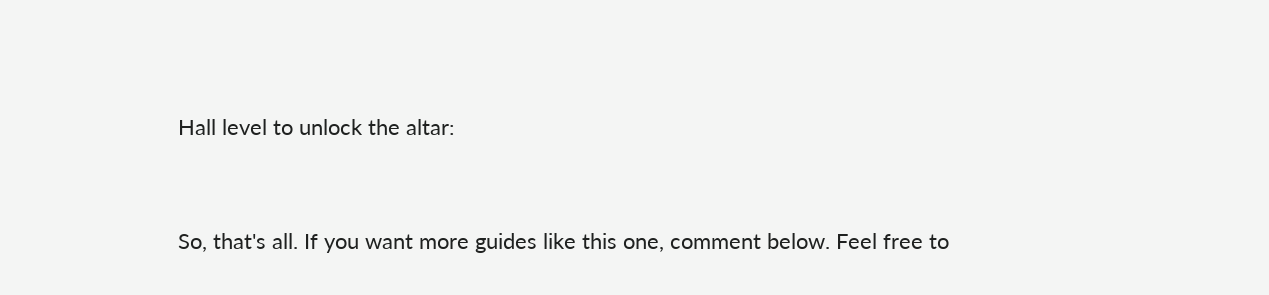Hall level to unlock the altar:



So, that's all. If you want more guides like this one, comment below. Feel free to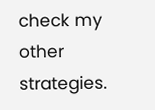check my other strategies.